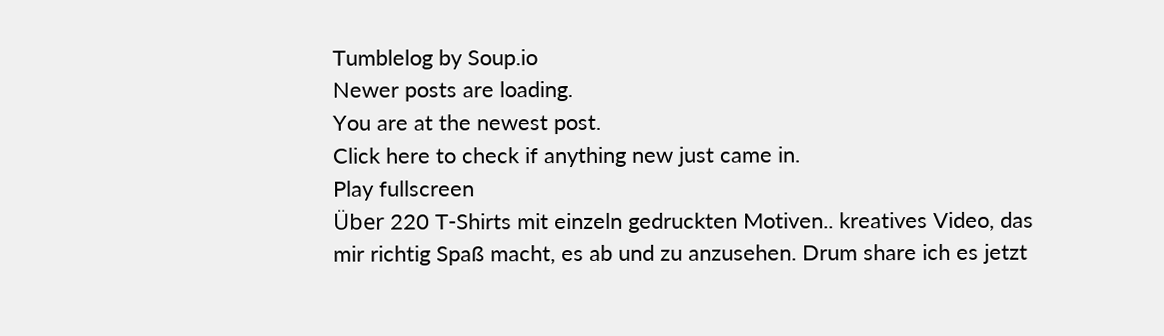Tumblelog by Soup.io
Newer posts are loading.
You are at the newest post.
Click here to check if anything new just came in.
Play fullscreen
Über 220 T-Shirts mit einzeln gedruckten Motiven.. kreatives Video, das mir richtig Spaß macht, es ab und zu anzusehen. Drum share ich es jetzt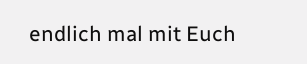endlich mal mit Euch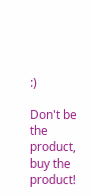:)

Don't be the product, buy the product!